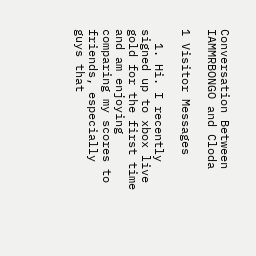Conversation Between IAMMRBONGO and Cloda

1 Visitor Messages

  1. Hi. I recently signed up to xbox live gold for the first time and am enjoying comparing my scores to friends, especially guys that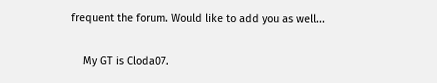frequent the forum. Would like to add you as well...

    My GT is Cloda07.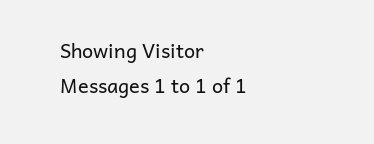Showing Visitor Messages 1 to 1 of 1